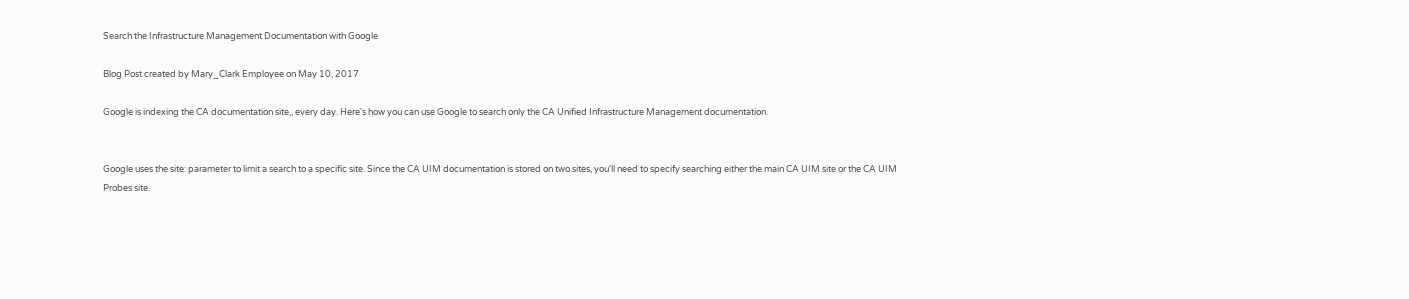Search the Infrastructure Management Documentation with Google

Blog Post created by Mary_Clark Employee on May 10, 2017

Google is indexing the CA documentation site,, every day. Here's how you can use Google to search only the CA Unified Infrastructure Management documentation.


Google uses the site: parameter to limit a search to a specific site. Since the CA UIM documentation is stored on two sites, you'll need to specify searching either the main CA UIM site or the CA UIM Probes site.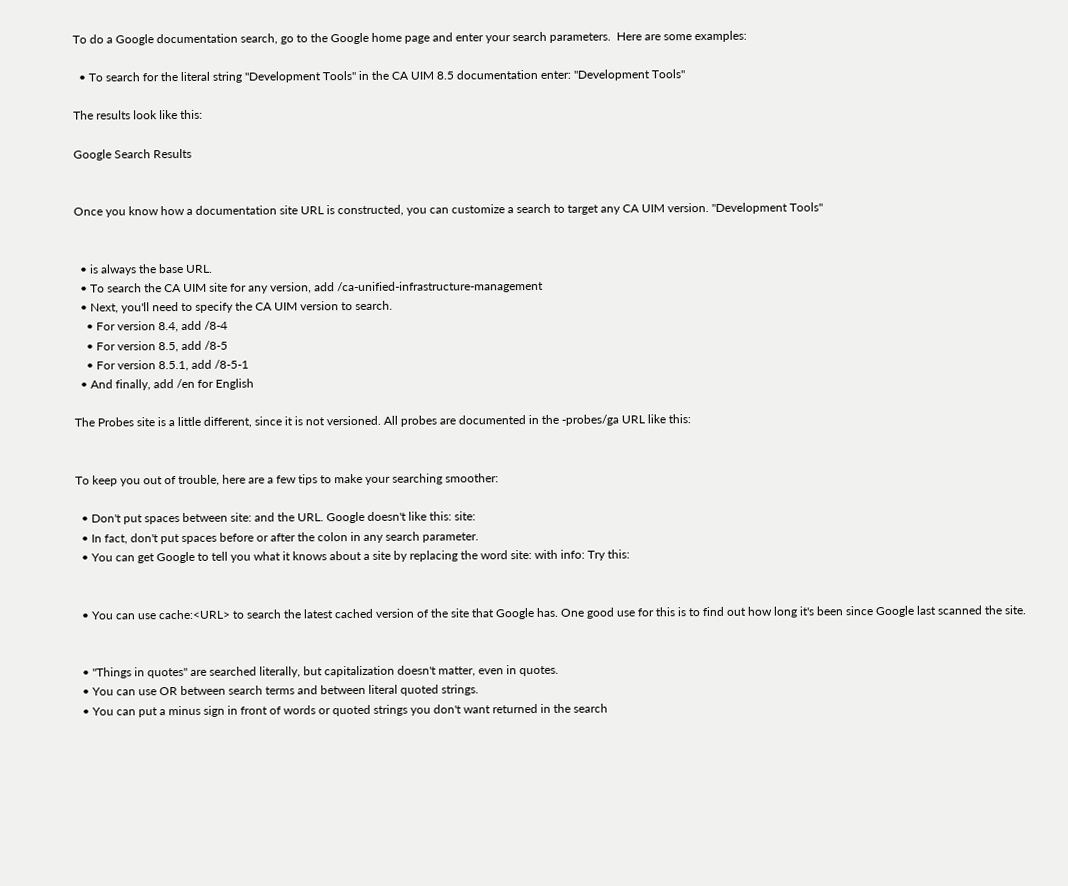To do a Google documentation search, go to the Google home page and enter your search parameters.  Here are some examples:

  • To search for the literal string "Development Tools" in the CA UIM 8.5 documentation enter: "Development Tools"

The results look like this:

Google Search Results


Once you know how a documentation site URL is constructed, you can customize a search to target any CA UIM version. "Development Tools"


  • is always the base URL.
  • To search the CA UIM site for any version, add /ca-unified-infrastructure-management
  • Next, you'll need to specify the CA UIM version to search.
    • For version 8.4, add /8-4
    • For version 8.5, add /8-5
    • For version 8.5.1, add /8-5-1
  • And finally, add /en for English

The Probes site is a little different, since it is not versioned. All probes are documented in the -probes/ga URL like this:


To keep you out of trouble, here are a few tips to make your searching smoother:

  • Don't put spaces between site: and the URL. Google doesn't like this: site:
  • In fact, don't put spaces before or after the colon in any search parameter.
  • You can get Google to tell you what it knows about a site by replacing the word site: with info: Try this:


  • You can use cache:<URL> to search the latest cached version of the site that Google has. One good use for this is to find out how long it's been since Google last scanned the site.


  • "Things in quotes" are searched literally, but capitalization doesn't matter, even in quotes.
  • You can use OR between search terms and between literal quoted strings.
  • You can put a minus sign in front of words or quoted strings you don't want returned in the search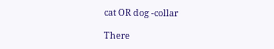cat OR dog -collar

There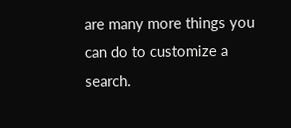are many more things you can do to customize a search.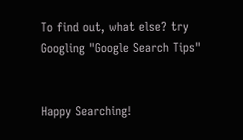To find out, what else? try Googling "Google Search Tips"


Happy Searching!